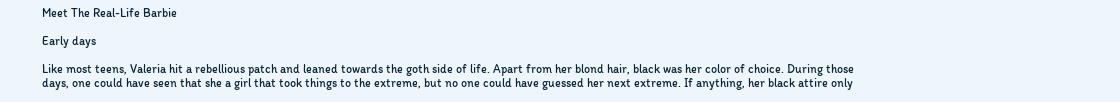Meet The Real-Life Barbie

Early days

Like most teens, Valeria hit a rebellious patch and leaned towards the goth side of life. Apart from her blond hair, black was her color of choice. During those days, one could have seen that she a girl that took things to the extreme, but no one could have guessed her next extreme. If anything, her black attire only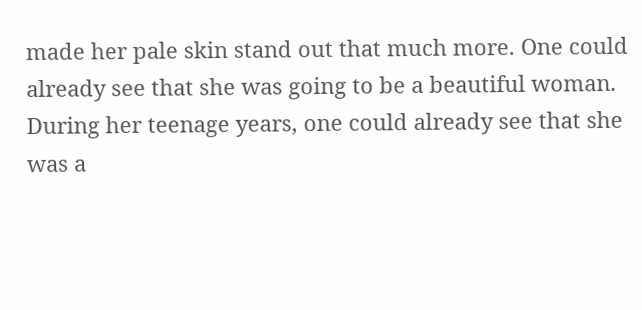made her pale skin stand out that much more. One could already see that she was going to be a beautiful woman. During her teenage years, one could already see that she was a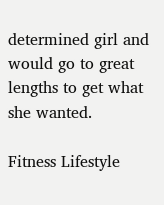determined girl and would go to great lengths to get what she wanted.

Fitness Lifestyle